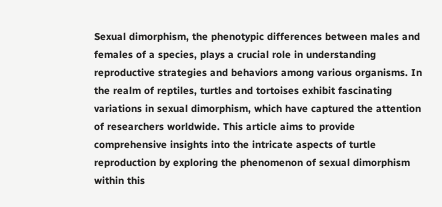Sexual dimorphism, the phenotypic differences between males and females of a species, plays a crucial role in understanding reproductive strategies and behaviors among various organisms. In the realm of reptiles, turtles and tortoises exhibit fascinating variations in sexual dimorphism, which have captured the attention of researchers worldwide. This article aims to provide comprehensive insights into the intricate aspects of turtle reproduction by exploring the phenomenon of sexual dimorphism within this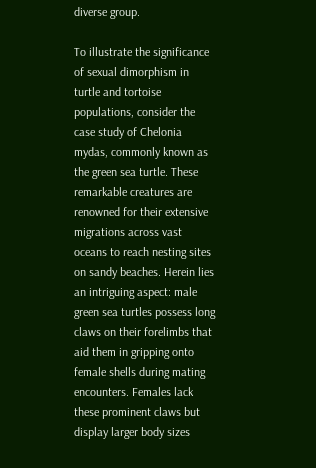diverse group.

To illustrate the significance of sexual dimorphism in turtle and tortoise populations, consider the case study of Chelonia mydas, commonly known as the green sea turtle. These remarkable creatures are renowned for their extensive migrations across vast oceans to reach nesting sites on sandy beaches. Herein lies an intriguing aspect: male green sea turtles possess long claws on their forelimbs that aid them in gripping onto female shells during mating encounters. Females lack these prominent claws but display larger body sizes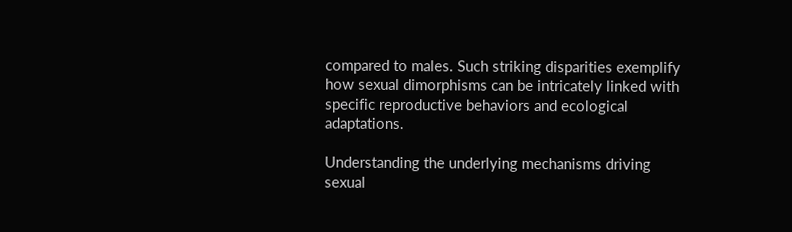compared to males. Such striking disparities exemplify how sexual dimorphisms can be intricately linked with specific reproductive behaviors and ecological adaptations.

Understanding the underlying mechanisms driving sexual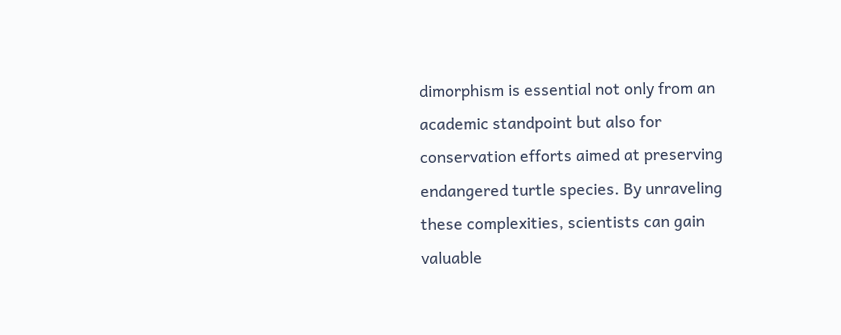dimorphism is essential not only from an academic standpoint but also for conservation efforts aimed at preserving endangered turtle species. By unraveling these complexities, scientists can gain valuable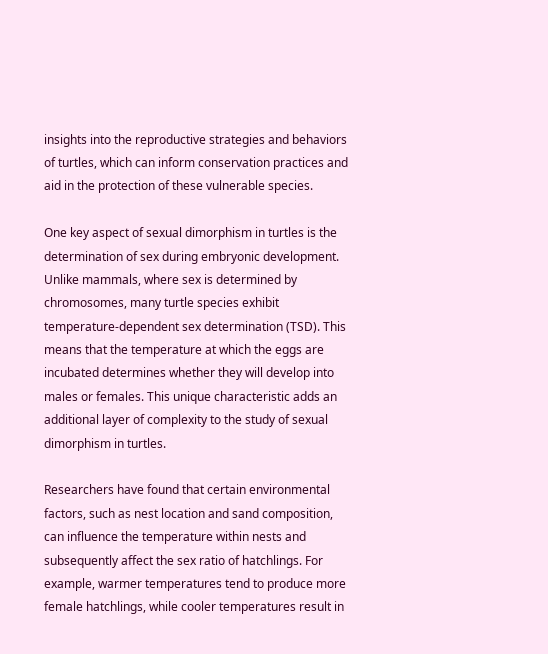insights into the reproductive strategies and behaviors of turtles, which can inform conservation practices and aid in the protection of these vulnerable species.

One key aspect of sexual dimorphism in turtles is the determination of sex during embryonic development. Unlike mammals, where sex is determined by chromosomes, many turtle species exhibit temperature-dependent sex determination (TSD). This means that the temperature at which the eggs are incubated determines whether they will develop into males or females. This unique characteristic adds an additional layer of complexity to the study of sexual dimorphism in turtles.

Researchers have found that certain environmental factors, such as nest location and sand composition, can influence the temperature within nests and subsequently affect the sex ratio of hatchlings. For example, warmer temperatures tend to produce more female hatchlings, while cooler temperatures result in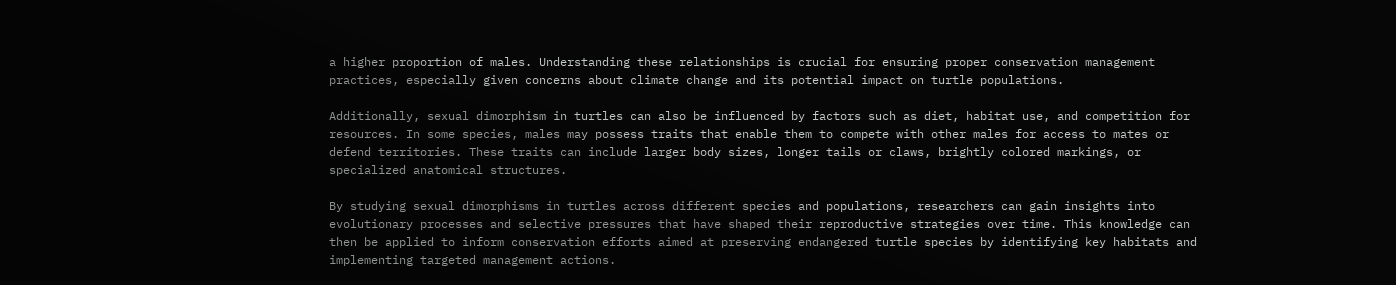a higher proportion of males. Understanding these relationships is crucial for ensuring proper conservation management practices, especially given concerns about climate change and its potential impact on turtle populations.

Additionally, sexual dimorphism in turtles can also be influenced by factors such as diet, habitat use, and competition for resources. In some species, males may possess traits that enable them to compete with other males for access to mates or defend territories. These traits can include larger body sizes, longer tails or claws, brightly colored markings, or specialized anatomical structures.

By studying sexual dimorphisms in turtles across different species and populations, researchers can gain insights into evolutionary processes and selective pressures that have shaped their reproductive strategies over time. This knowledge can then be applied to inform conservation efforts aimed at preserving endangered turtle species by identifying key habitats and implementing targeted management actions.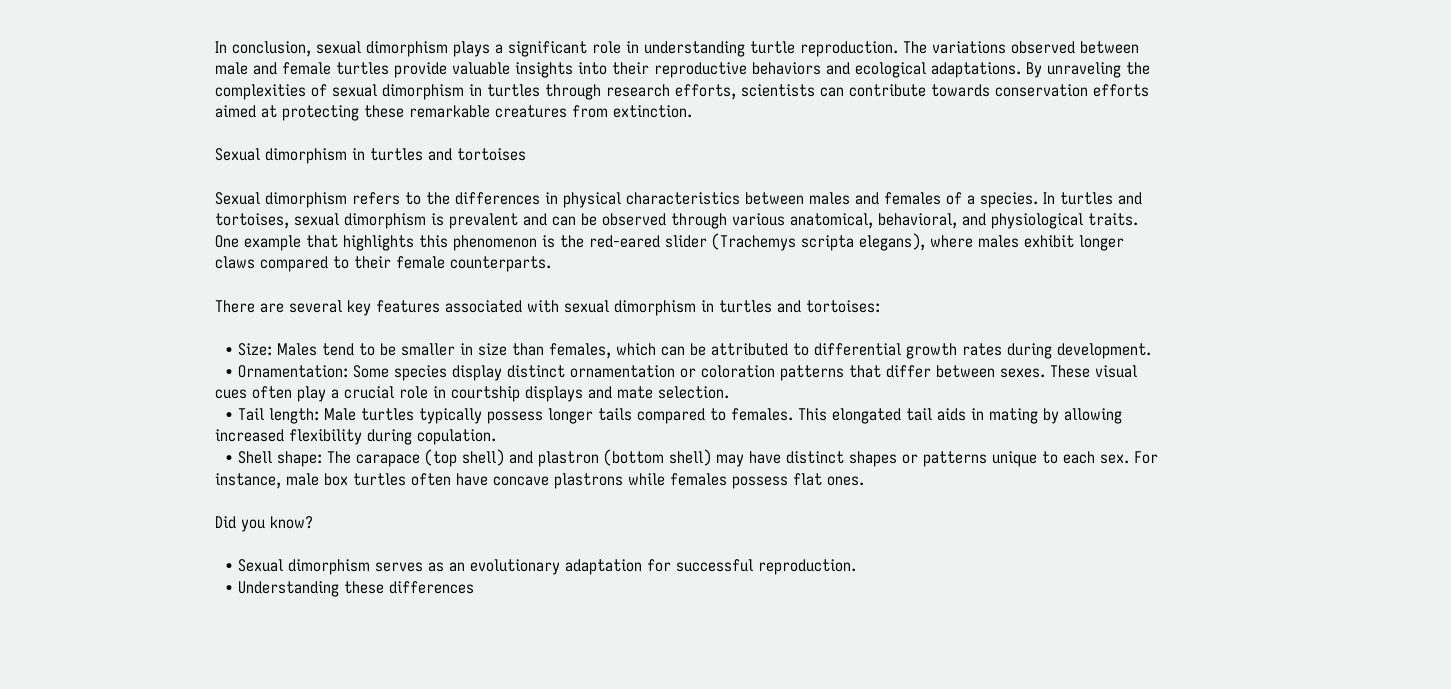In conclusion, sexual dimorphism plays a significant role in understanding turtle reproduction. The variations observed between male and female turtles provide valuable insights into their reproductive behaviors and ecological adaptations. By unraveling the complexities of sexual dimorphism in turtles through research efforts, scientists can contribute towards conservation efforts aimed at protecting these remarkable creatures from extinction.

Sexual dimorphism in turtles and tortoises

Sexual dimorphism refers to the differences in physical characteristics between males and females of a species. In turtles and tortoises, sexual dimorphism is prevalent and can be observed through various anatomical, behavioral, and physiological traits. One example that highlights this phenomenon is the red-eared slider (Trachemys scripta elegans), where males exhibit longer claws compared to their female counterparts.

There are several key features associated with sexual dimorphism in turtles and tortoises:

  • Size: Males tend to be smaller in size than females, which can be attributed to differential growth rates during development.
  • Ornamentation: Some species display distinct ornamentation or coloration patterns that differ between sexes. These visual cues often play a crucial role in courtship displays and mate selection.
  • Tail length: Male turtles typically possess longer tails compared to females. This elongated tail aids in mating by allowing increased flexibility during copulation.
  • Shell shape: The carapace (top shell) and plastron (bottom shell) may have distinct shapes or patterns unique to each sex. For instance, male box turtles often have concave plastrons while females possess flat ones.

Did you know?

  • Sexual dimorphism serves as an evolutionary adaptation for successful reproduction.
  • Understanding these differences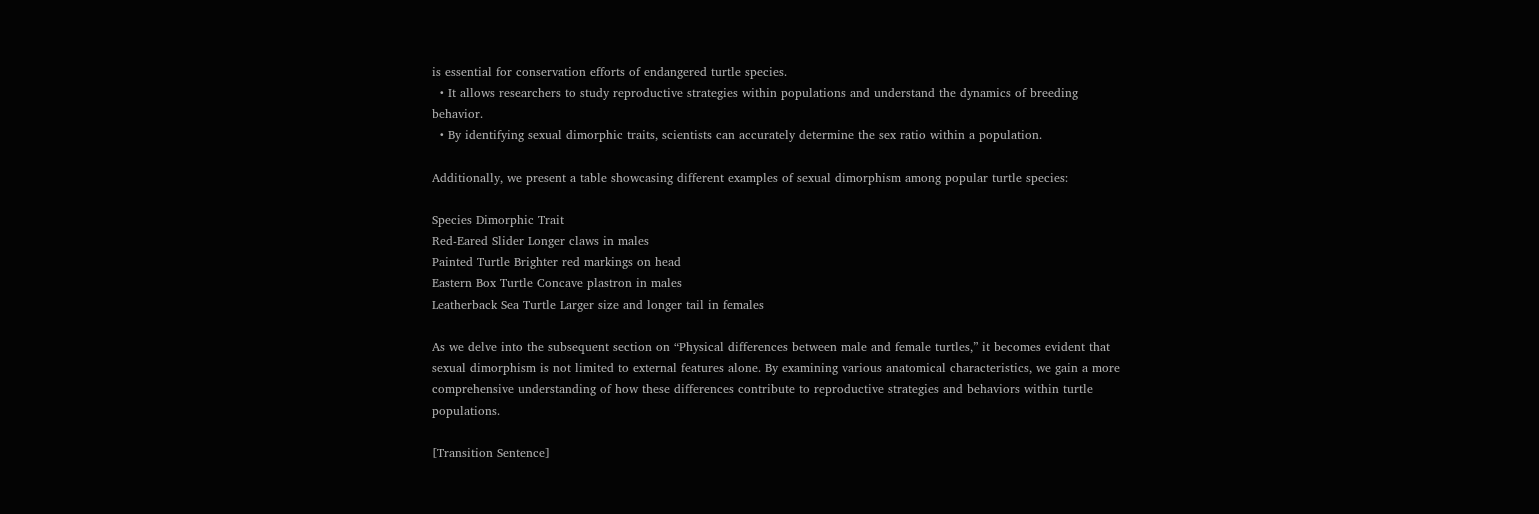is essential for conservation efforts of endangered turtle species.
  • It allows researchers to study reproductive strategies within populations and understand the dynamics of breeding behavior.
  • By identifying sexual dimorphic traits, scientists can accurately determine the sex ratio within a population.

Additionally, we present a table showcasing different examples of sexual dimorphism among popular turtle species:

Species Dimorphic Trait
Red-Eared Slider Longer claws in males
Painted Turtle Brighter red markings on head
Eastern Box Turtle Concave plastron in males
Leatherback Sea Turtle Larger size and longer tail in females

As we delve into the subsequent section on “Physical differences between male and female turtles,” it becomes evident that sexual dimorphism is not limited to external features alone. By examining various anatomical characteristics, we gain a more comprehensive understanding of how these differences contribute to reproductive strategies and behaviors within turtle populations.

[Transition Sentence]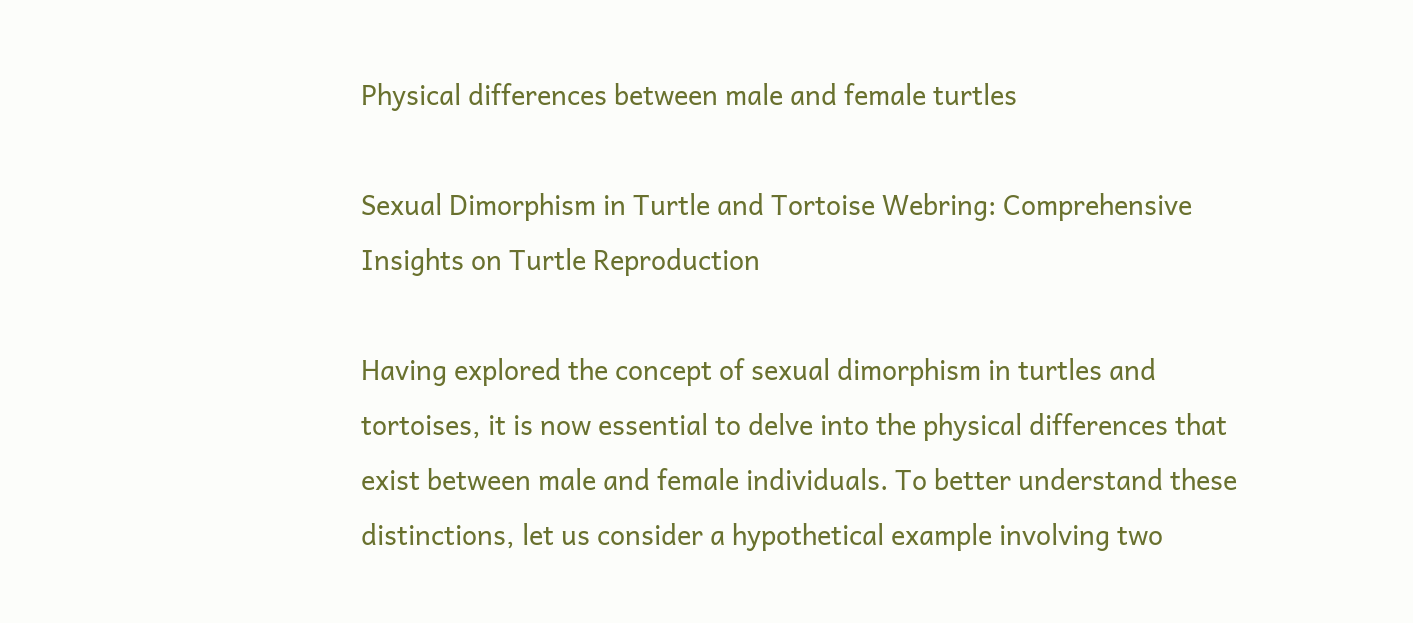Physical differences between male and female turtles

Sexual Dimorphism in Turtle and Tortoise Webring: Comprehensive Insights on Turtle Reproduction

Having explored the concept of sexual dimorphism in turtles and tortoises, it is now essential to delve into the physical differences that exist between male and female individuals. To better understand these distinctions, let us consider a hypothetical example involving two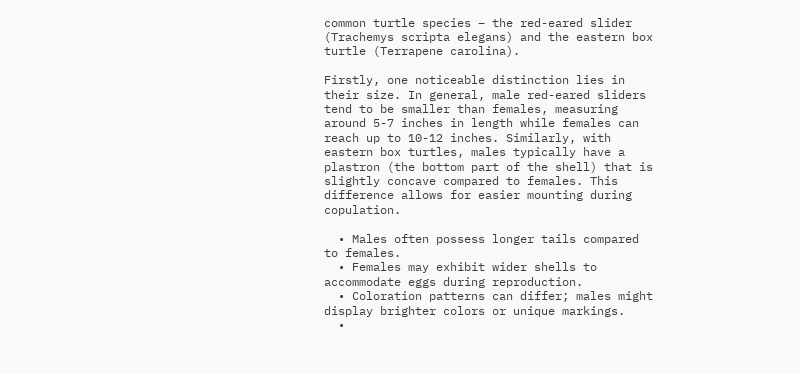common turtle species – the red-eared slider (Trachemys scripta elegans) and the eastern box turtle (Terrapene carolina).

Firstly, one noticeable distinction lies in their size. In general, male red-eared sliders tend to be smaller than females, measuring around 5-7 inches in length while females can reach up to 10-12 inches. Similarly, with eastern box turtles, males typically have a plastron (the bottom part of the shell) that is slightly concave compared to females. This difference allows for easier mounting during copulation.

  • Males often possess longer tails compared to females.
  • Females may exhibit wider shells to accommodate eggs during reproduction.
  • Coloration patterns can differ; males might display brighter colors or unique markings.
  •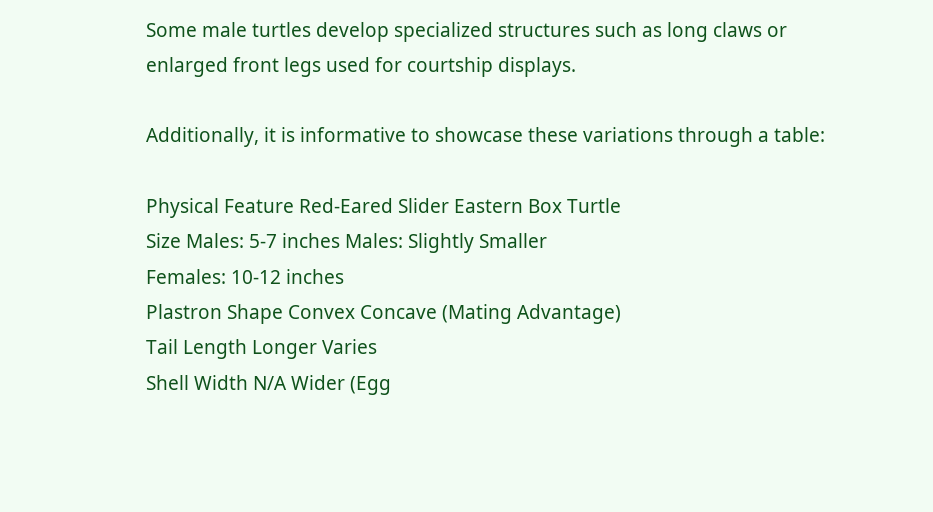Some male turtles develop specialized structures such as long claws or enlarged front legs used for courtship displays.

Additionally, it is informative to showcase these variations through a table:

Physical Feature Red-Eared Slider Eastern Box Turtle
Size Males: 5-7 inches Males: Slightly Smaller
Females: 10-12 inches
Plastron Shape Convex Concave (Mating Advantage)
Tail Length Longer Varies
Shell Width N/A Wider (Egg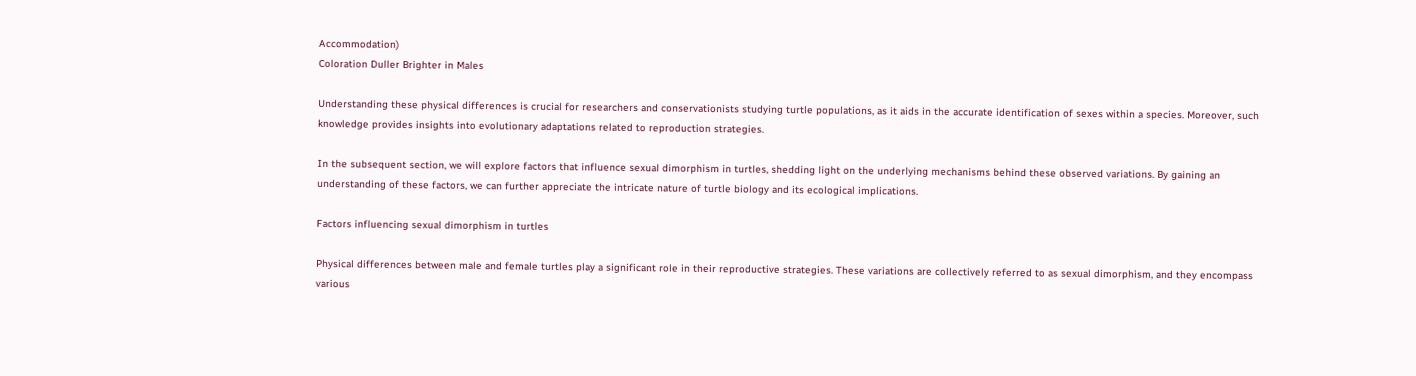Accommodation)
Coloration Duller Brighter in Males

Understanding these physical differences is crucial for researchers and conservationists studying turtle populations, as it aids in the accurate identification of sexes within a species. Moreover, such knowledge provides insights into evolutionary adaptations related to reproduction strategies.

In the subsequent section, we will explore factors that influence sexual dimorphism in turtles, shedding light on the underlying mechanisms behind these observed variations. By gaining an understanding of these factors, we can further appreciate the intricate nature of turtle biology and its ecological implications.

Factors influencing sexual dimorphism in turtles

Physical differences between male and female turtles play a significant role in their reproductive strategies. These variations are collectively referred to as sexual dimorphism, and they encompass various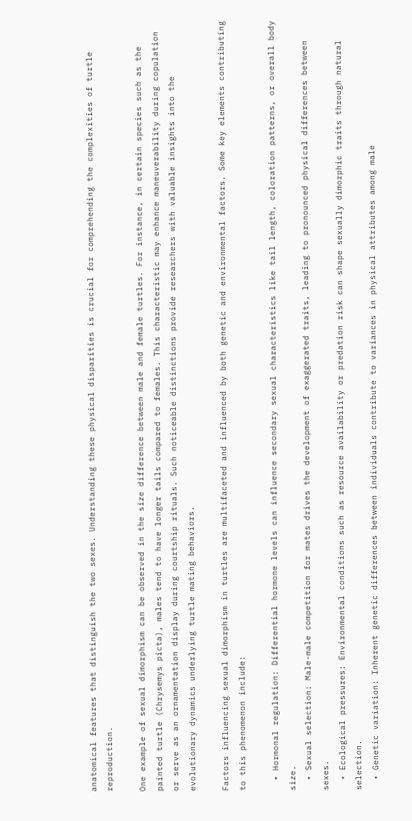anatomical features that distinguish the two sexes. Understanding these physical disparities is crucial for comprehending the complexities of turtle reproduction.

One example of sexual dimorphism can be observed in the size difference between male and female turtles. For instance, in certain species such as the painted turtle (Chrysemys picta), males tend to have longer tails compared to females. This characteristic may enhance maneuverability during copulation or serve as an ornamentation display during courtship rituals. Such noticeable distinctions provide researchers with valuable insights into the evolutionary dynamics underlying turtle mating behaviors.

Factors influencing sexual dimorphism in turtles are multifaceted and influenced by both genetic and environmental factors. Some key elements contributing to this phenomenon include:

  • Hormonal regulation: Differential hormone levels can influence secondary sexual characteristics like tail length, coloration patterns, or overall body size.
  • Sexual selection: Male-male competition for mates drives the development of exaggerated traits, leading to pronounced physical differences between sexes.
  • Ecological pressures: Environmental conditions such as resource availability or predation risk can shape sexually dimorphic traits through natural selection.
  • Genetic variation: Inherent genetic differences between individuals contribute to variances in physical attributes among male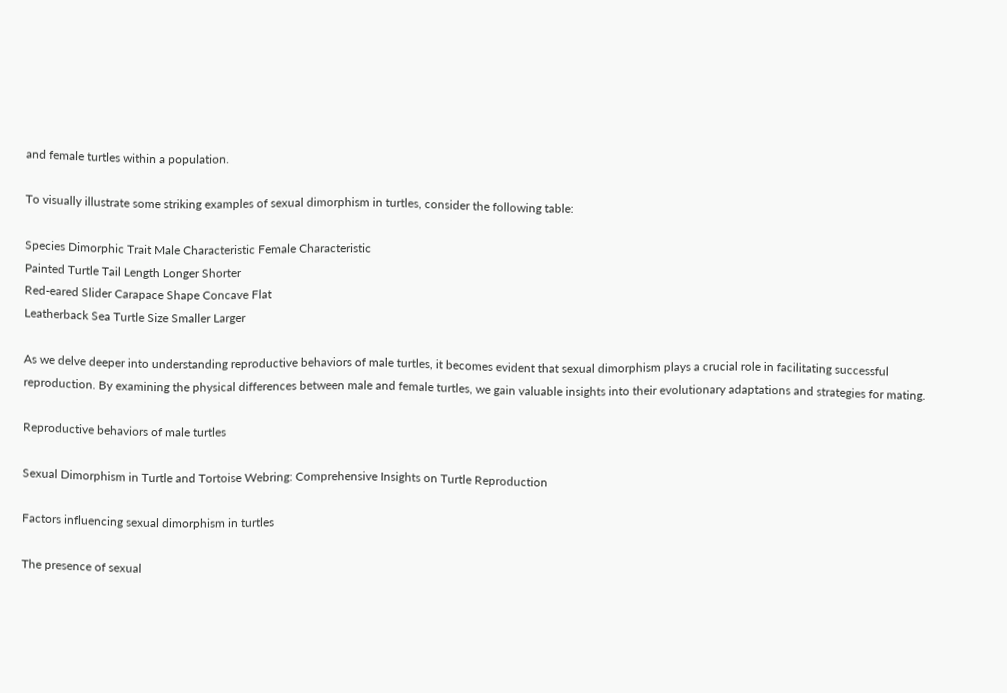and female turtles within a population.

To visually illustrate some striking examples of sexual dimorphism in turtles, consider the following table:

Species Dimorphic Trait Male Characteristic Female Characteristic
Painted Turtle Tail Length Longer Shorter
Red-eared Slider Carapace Shape Concave Flat
Leatherback Sea Turtle Size Smaller Larger

As we delve deeper into understanding reproductive behaviors of male turtles, it becomes evident that sexual dimorphism plays a crucial role in facilitating successful reproduction. By examining the physical differences between male and female turtles, we gain valuable insights into their evolutionary adaptations and strategies for mating.

Reproductive behaviors of male turtles

Sexual Dimorphism in Turtle and Tortoise Webring: Comprehensive Insights on Turtle Reproduction

Factors influencing sexual dimorphism in turtles

The presence of sexual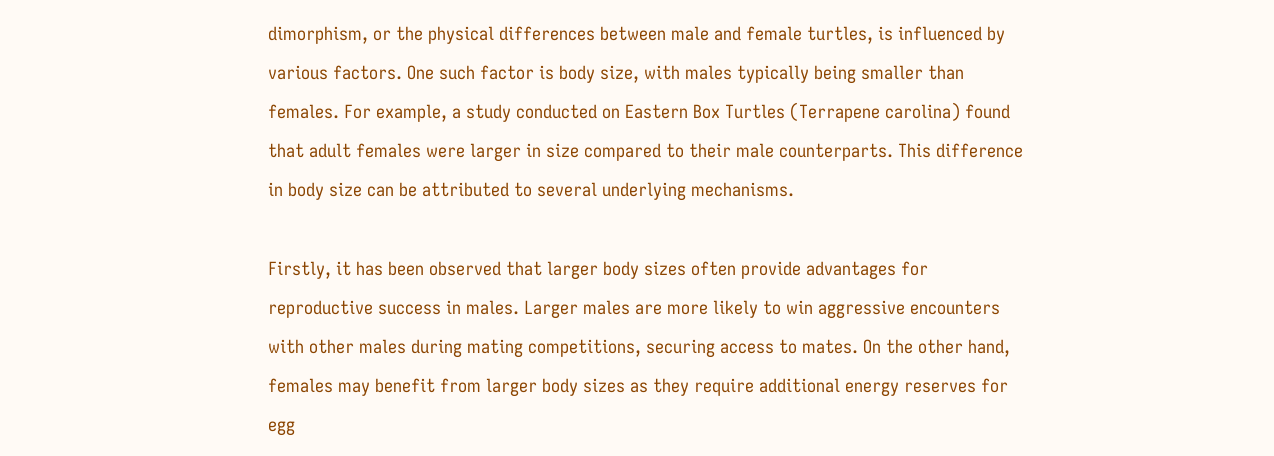dimorphism, or the physical differences between male and female turtles, is influenced by various factors. One such factor is body size, with males typically being smaller than females. For example, a study conducted on Eastern Box Turtles (Terrapene carolina) found that adult females were larger in size compared to their male counterparts. This difference in body size can be attributed to several underlying mechanisms.

Firstly, it has been observed that larger body sizes often provide advantages for reproductive success in males. Larger males are more likely to win aggressive encounters with other males during mating competitions, securing access to mates. On the other hand, females may benefit from larger body sizes as they require additional energy reserves for egg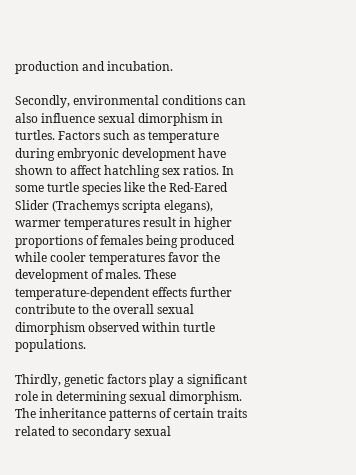production and incubation.

Secondly, environmental conditions can also influence sexual dimorphism in turtles. Factors such as temperature during embryonic development have shown to affect hatchling sex ratios. In some turtle species like the Red-Eared Slider (Trachemys scripta elegans), warmer temperatures result in higher proportions of females being produced while cooler temperatures favor the development of males. These temperature-dependent effects further contribute to the overall sexual dimorphism observed within turtle populations.

Thirdly, genetic factors play a significant role in determining sexual dimorphism. The inheritance patterns of certain traits related to secondary sexual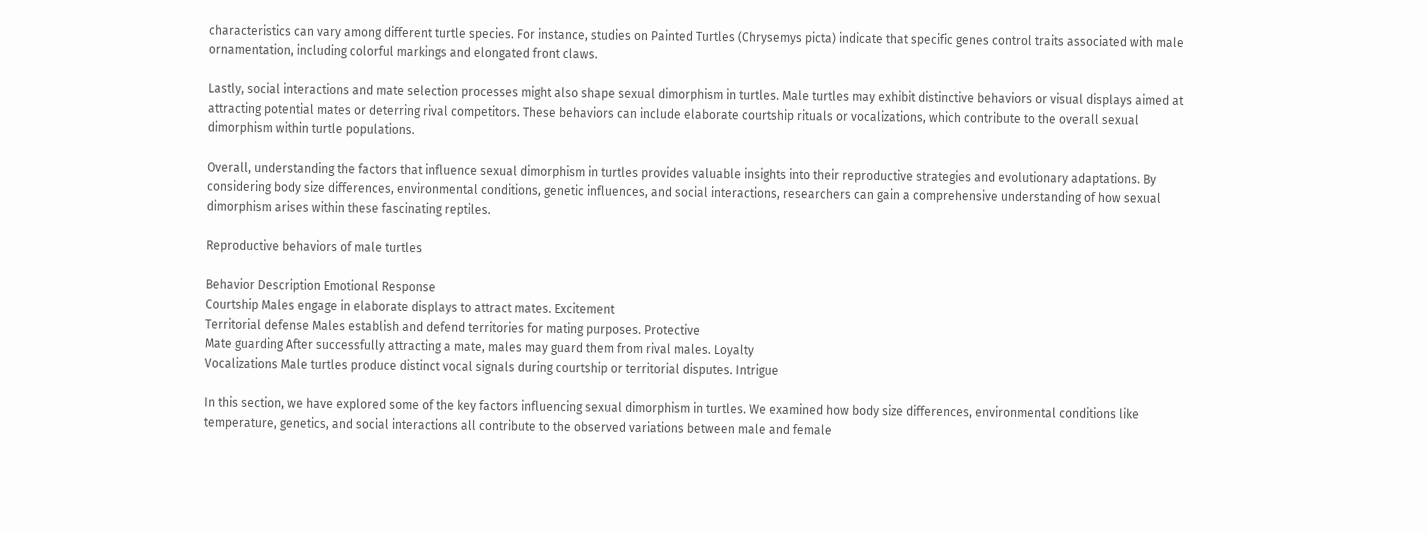characteristics can vary among different turtle species. For instance, studies on Painted Turtles (Chrysemys picta) indicate that specific genes control traits associated with male ornamentation, including colorful markings and elongated front claws.

Lastly, social interactions and mate selection processes might also shape sexual dimorphism in turtles. Male turtles may exhibit distinctive behaviors or visual displays aimed at attracting potential mates or deterring rival competitors. These behaviors can include elaborate courtship rituals or vocalizations, which contribute to the overall sexual dimorphism within turtle populations.

Overall, understanding the factors that influence sexual dimorphism in turtles provides valuable insights into their reproductive strategies and evolutionary adaptations. By considering body size differences, environmental conditions, genetic influences, and social interactions, researchers can gain a comprehensive understanding of how sexual dimorphism arises within these fascinating reptiles.

Reproductive behaviors of male turtles

Behavior Description Emotional Response
Courtship Males engage in elaborate displays to attract mates. Excitement
Territorial defense Males establish and defend territories for mating purposes. Protective
Mate guarding After successfully attracting a mate, males may guard them from rival males. Loyalty
Vocalizations Male turtles produce distinct vocal signals during courtship or territorial disputes. Intrigue

In this section, we have explored some of the key factors influencing sexual dimorphism in turtles. We examined how body size differences, environmental conditions like temperature, genetics, and social interactions all contribute to the observed variations between male and female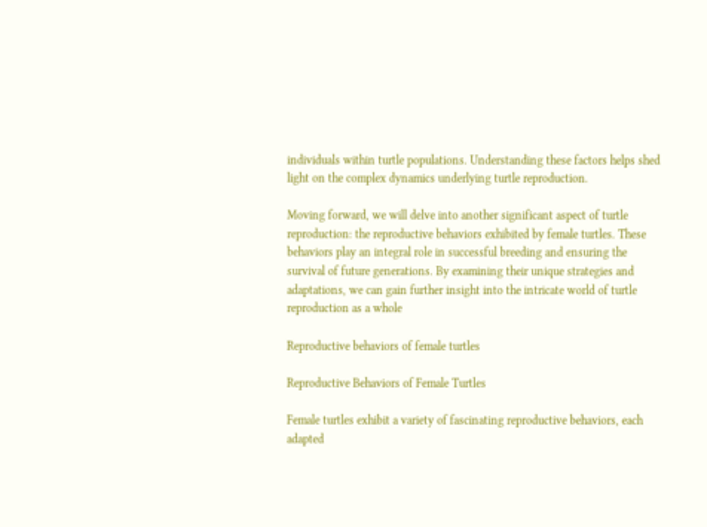individuals within turtle populations. Understanding these factors helps shed light on the complex dynamics underlying turtle reproduction.

Moving forward, we will delve into another significant aspect of turtle reproduction: the reproductive behaviors exhibited by female turtles. These behaviors play an integral role in successful breeding and ensuring the survival of future generations. By examining their unique strategies and adaptations, we can gain further insight into the intricate world of turtle reproduction as a whole

Reproductive behaviors of female turtles

Reproductive Behaviors of Female Turtles

Female turtles exhibit a variety of fascinating reproductive behaviors, each adapted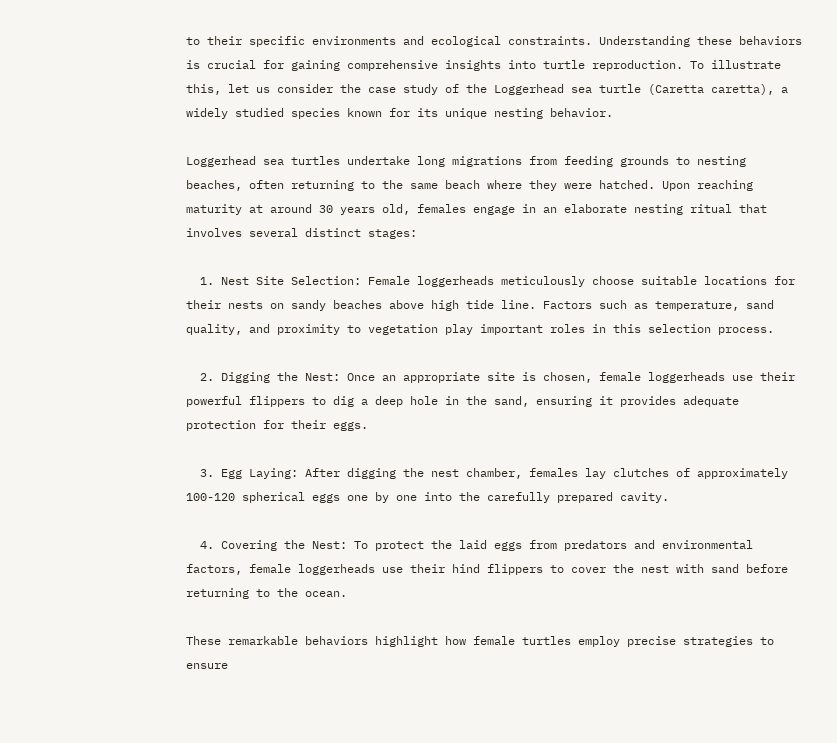to their specific environments and ecological constraints. Understanding these behaviors is crucial for gaining comprehensive insights into turtle reproduction. To illustrate this, let us consider the case study of the Loggerhead sea turtle (Caretta caretta), a widely studied species known for its unique nesting behavior.

Loggerhead sea turtles undertake long migrations from feeding grounds to nesting beaches, often returning to the same beach where they were hatched. Upon reaching maturity at around 30 years old, females engage in an elaborate nesting ritual that involves several distinct stages:

  1. Nest Site Selection: Female loggerheads meticulously choose suitable locations for their nests on sandy beaches above high tide line. Factors such as temperature, sand quality, and proximity to vegetation play important roles in this selection process.

  2. Digging the Nest: Once an appropriate site is chosen, female loggerheads use their powerful flippers to dig a deep hole in the sand, ensuring it provides adequate protection for their eggs.

  3. Egg Laying: After digging the nest chamber, females lay clutches of approximately 100-120 spherical eggs one by one into the carefully prepared cavity.

  4. Covering the Nest: To protect the laid eggs from predators and environmental factors, female loggerheads use their hind flippers to cover the nest with sand before returning to the ocean.

These remarkable behaviors highlight how female turtles employ precise strategies to ensure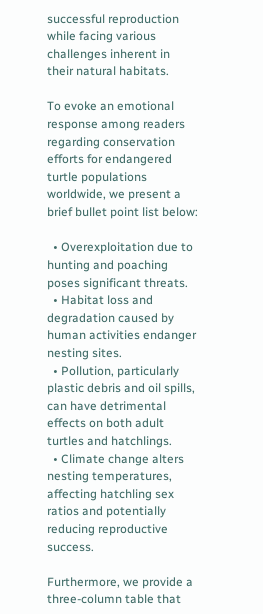successful reproduction while facing various challenges inherent in their natural habitats.

To evoke an emotional response among readers regarding conservation efforts for endangered turtle populations worldwide, we present a brief bullet point list below:

  • Overexploitation due to hunting and poaching poses significant threats.
  • Habitat loss and degradation caused by human activities endanger nesting sites.
  • Pollution, particularly plastic debris and oil spills, can have detrimental effects on both adult turtles and hatchlings.
  • Climate change alters nesting temperatures, affecting hatchling sex ratios and potentially reducing reproductive success.

Furthermore, we provide a three-column table that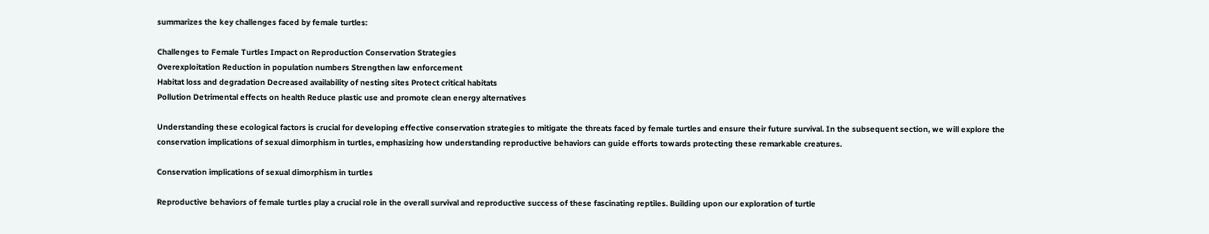summarizes the key challenges faced by female turtles:

Challenges to Female Turtles Impact on Reproduction Conservation Strategies
Overexploitation Reduction in population numbers Strengthen law enforcement
Habitat loss and degradation Decreased availability of nesting sites Protect critical habitats
Pollution Detrimental effects on health Reduce plastic use and promote clean energy alternatives

Understanding these ecological factors is crucial for developing effective conservation strategies to mitigate the threats faced by female turtles and ensure their future survival. In the subsequent section, we will explore the conservation implications of sexual dimorphism in turtles, emphasizing how understanding reproductive behaviors can guide efforts towards protecting these remarkable creatures.

Conservation implications of sexual dimorphism in turtles

Reproductive behaviors of female turtles play a crucial role in the overall survival and reproductive success of these fascinating reptiles. Building upon our exploration of turtle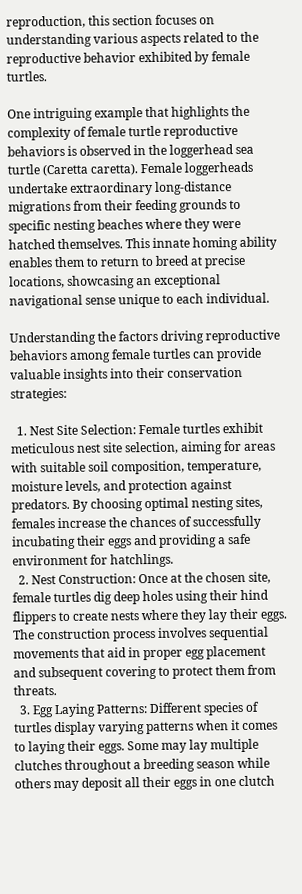reproduction, this section focuses on understanding various aspects related to the reproductive behavior exhibited by female turtles.

One intriguing example that highlights the complexity of female turtle reproductive behaviors is observed in the loggerhead sea turtle (Caretta caretta). Female loggerheads undertake extraordinary long-distance migrations from their feeding grounds to specific nesting beaches where they were hatched themselves. This innate homing ability enables them to return to breed at precise locations, showcasing an exceptional navigational sense unique to each individual.

Understanding the factors driving reproductive behaviors among female turtles can provide valuable insights into their conservation strategies:

  1. Nest Site Selection: Female turtles exhibit meticulous nest site selection, aiming for areas with suitable soil composition, temperature, moisture levels, and protection against predators. By choosing optimal nesting sites, females increase the chances of successfully incubating their eggs and providing a safe environment for hatchlings.
  2. Nest Construction: Once at the chosen site, female turtles dig deep holes using their hind flippers to create nests where they lay their eggs. The construction process involves sequential movements that aid in proper egg placement and subsequent covering to protect them from threats.
  3. Egg Laying Patterns: Different species of turtles display varying patterns when it comes to laying their eggs. Some may lay multiple clutches throughout a breeding season while others may deposit all their eggs in one clutch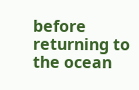before returning to the ocean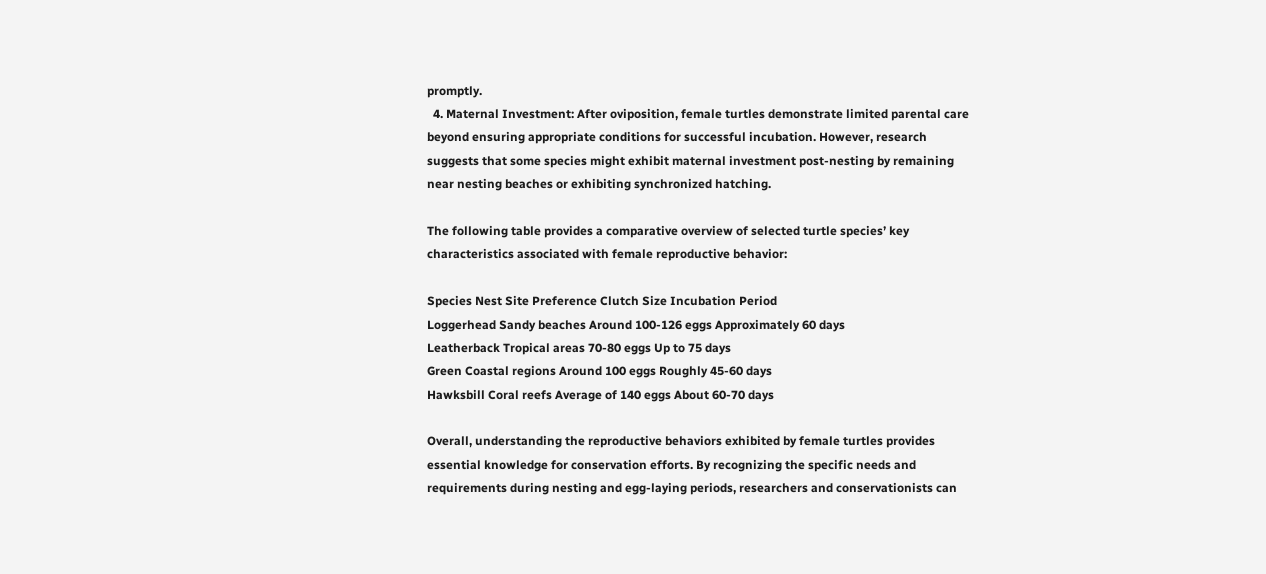promptly.
  4. Maternal Investment: After oviposition, female turtles demonstrate limited parental care beyond ensuring appropriate conditions for successful incubation. However, research suggests that some species might exhibit maternal investment post-nesting by remaining near nesting beaches or exhibiting synchronized hatching.

The following table provides a comparative overview of selected turtle species’ key characteristics associated with female reproductive behavior:

Species Nest Site Preference Clutch Size Incubation Period
Loggerhead Sandy beaches Around 100-126 eggs Approximately 60 days
Leatherback Tropical areas 70-80 eggs Up to 75 days
Green Coastal regions Around 100 eggs Roughly 45-60 days
Hawksbill Coral reefs Average of 140 eggs About 60-70 days

Overall, understanding the reproductive behaviors exhibited by female turtles provides essential knowledge for conservation efforts. By recognizing the specific needs and requirements during nesting and egg-laying periods, researchers and conservationists can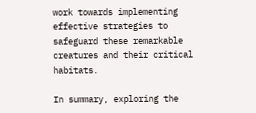work towards implementing effective strategies to safeguard these remarkable creatures and their critical habitats.

In summary, exploring the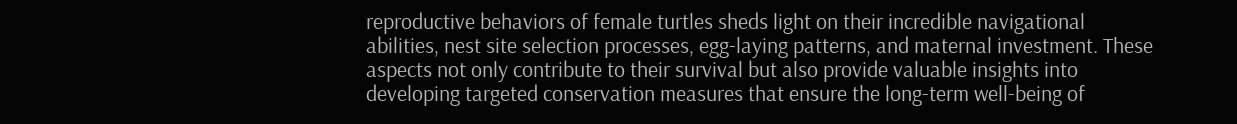reproductive behaviors of female turtles sheds light on their incredible navigational abilities, nest site selection processes, egg-laying patterns, and maternal investment. These aspects not only contribute to their survival but also provide valuable insights into developing targeted conservation measures that ensure the long-term well-being of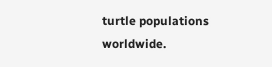turtle populations worldwide.